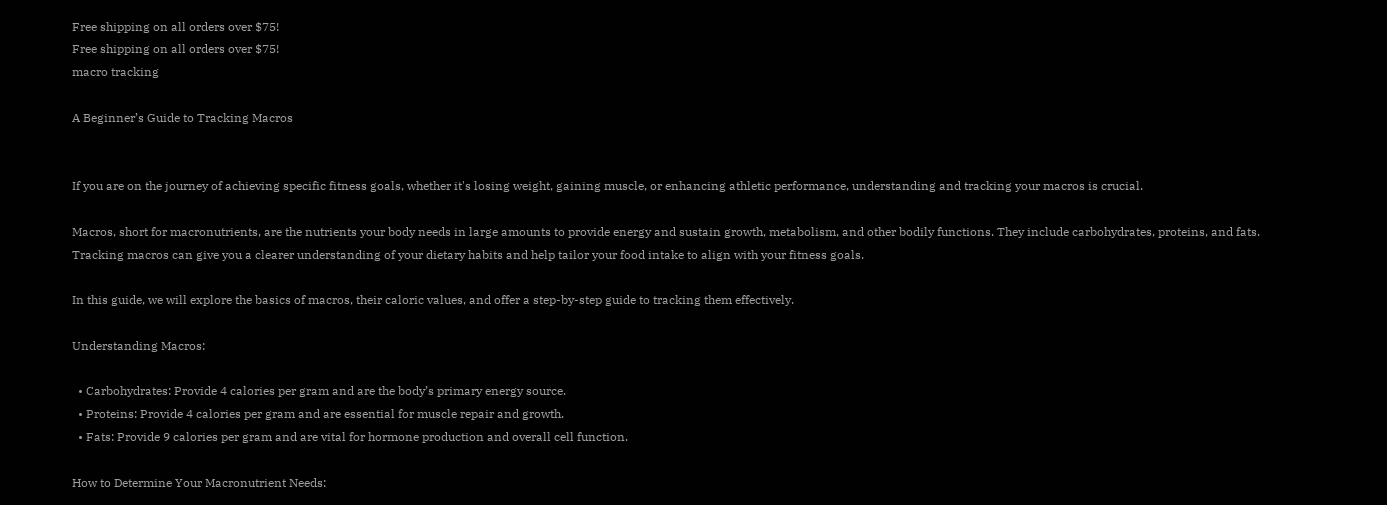Free shipping on all orders over $75!
Free shipping on all orders over $75!
macro tracking

A Beginner’s Guide to Tracking Macros


If you are on the journey of achieving specific fitness goals, whether it's losing weight, gaining muscle, or enhancing athletic performance, understanding and tracking your macros is crucial.

Macros, short for macronutrients, are the nutrients your body needs in large amounts to provide energy and sustain growth, metabolism, and other bodily functions. They include carbohydrates, proteins, and fats. Tracking macros can give you a clearer understanding of your dietary habits and help tailor your food intake to align with your fitness goals.

In this guide, we will explore the basics of macros, their caloric values, and offer a step-by-step guide to tracking them effectively.

Understanding Macros:

  • Carbohydrates: Provide 4 calories per gram and are the body’s primary energy source.
  • Proteins: Provide 4 calories per gram and are essential for muscle repair and growth.
  • Fats: Provide 9 calories per gram and are vital for hormone production and overall cell function.

How to Determine Your Macronutrient Needs: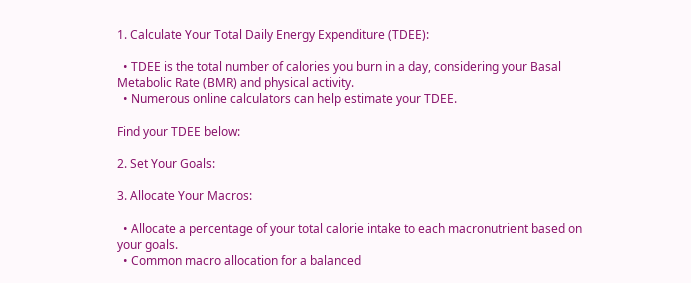1. Calculate Your Total Daily Energy Expenditure (TDEE):

  • TDEE is the total number of calories you burn in a day, considering your Basal Metabolic Rate (BMR) and physical activity.
  • Numerous online calculators can help estimate your TDEE.

Find your TDEE below:

2. Set Your Goals:

3. Allocate Your Macros:

  • Allocate a percentage of your total calorie intake to each macronutrient based on your goals.
  • Common macro allocation for a balanced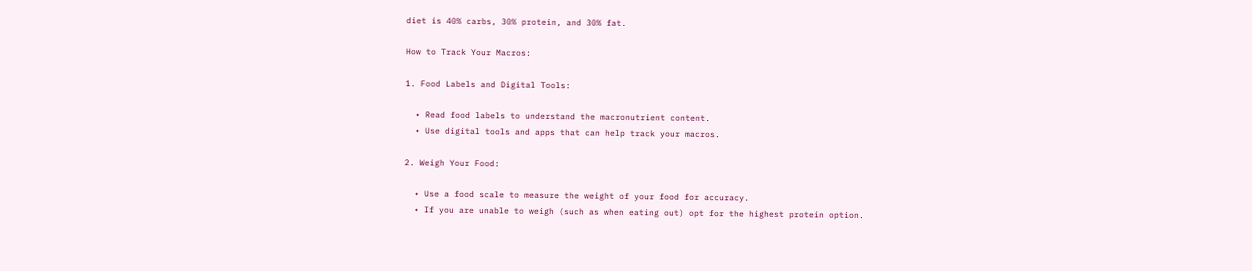diet is 40% carbs, 30% protein, and 30% fat.

How to Track Your Macros:

1. Food Labels and Digital Tools:

  • Read food labels to understand the macronutrient content.
  • Use digital tools and apps that can help track your macros.

2. Weigh Your Food:

  • Use a food scale to measure the weight of your food for accuracy.
  • If you are unable to weigh (such as when eating out) opt for the highest protein option.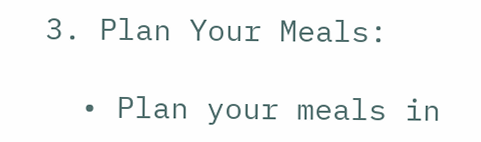3. Plan Your Meals:

  • Plan your meals in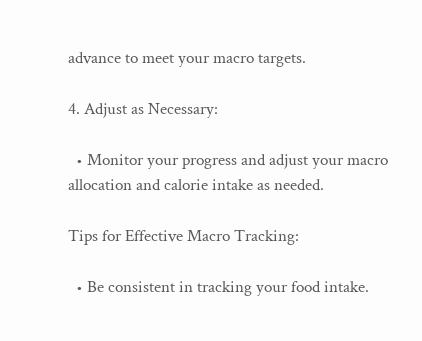advance to meet your macro targets.

4. Adjust as Necessary:

  • Monitor your progress and adjust your macro allocation and calorie intake as needed.

Tips for Effective Macro Tracking:

  • Be consistent in tracking your food intake.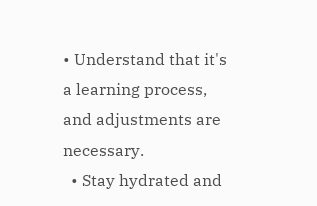• Understand that it's a learning process, and adjustments are necessary.
  • Stay hydrated and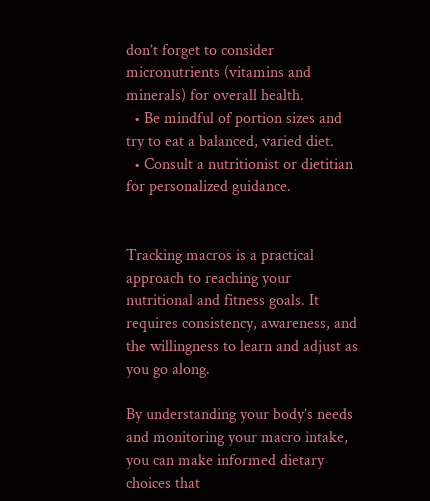don’t forget to consider micronutrients (vitamins and minerals) for overall health.
  • Be mindful of portion sizes and try to eat a balanced, varied diet.
  • Consult a nutritionist or dietitian for personalized guidance.


Tracking macros is a practical approach to reaching your nutritional and fitness goals. It requires consistency, awareness, and the willingness to learn and adjust as you go along.

By understanding your body’s needs and monitoring your macro intake, you can make informed dietary choices that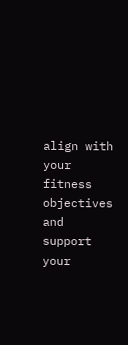align with your fitness objectives and support your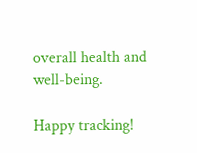overall health and well-being.

Happy tracking!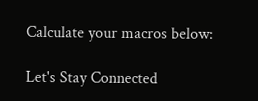Calculate your macros below:

Let's Stay Connected